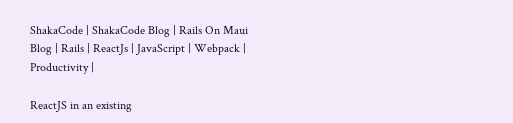ShakaCode | ShakaCode Blog | Rails On Maui Blog | Rails | ReactJs | JavaScript | Webpack | Productivity |

ReactJS in an existing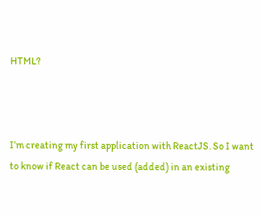HTML?



I’m creating my first application with ReactJS. So I want to know if React can be used (added) in an existing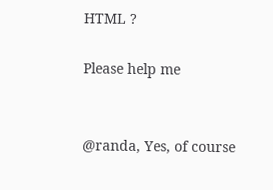HTML ?

Please help me


@randa, Yes, of course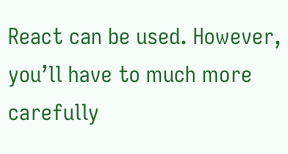React can be used. However, you’ll have to much more carefully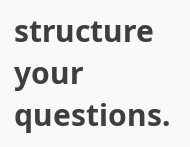structure your questions.